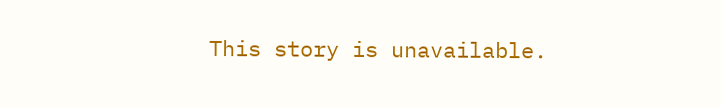This story is unavailable.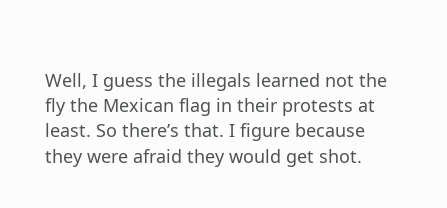Well, I guess the illegals learned not the fly the Mexican flag in their protests at least. So there’s that. I figure because they were afraid they would get shot.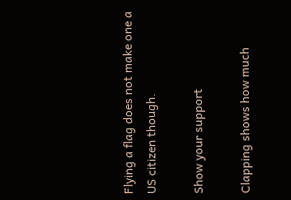Flying a flag does not make one a US citizen though.

Show your support

Clapping shows how much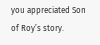you appreciated Son of Roy’s story.